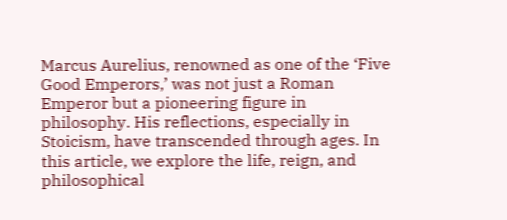Marcus Aurelius, renowned as one of the ‘Five Good Emperors,’ was not just a Roman Emperor but a pioneering figure in philosophy. His reflections, especially in Stoicism, have transcended through ages. In this article, we explore the life, reign, and philosophical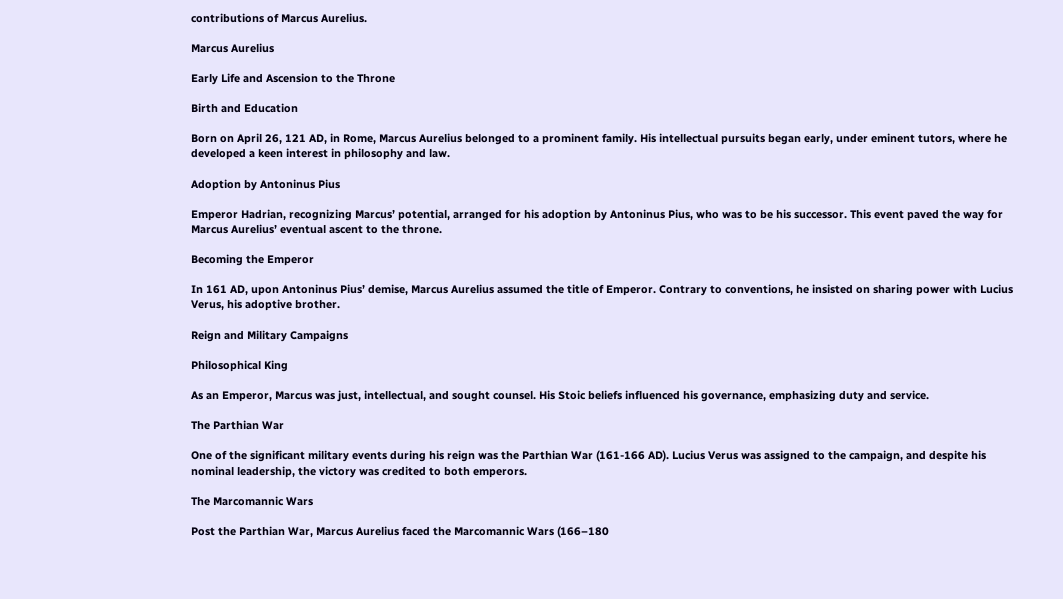contributions of Marcus Aurelius.

Marcus Aurelius

Early Life and Ascension to the Throne

Birth and Education

Born on April 26, 121 AD, in Rome, Marcus Aurelius belonged to a prominent family. His intellectual pursuits began early, under eminent tutors, where he developed a keen interest in philosophy and law.

Adoption by Antoninus Pius

Emperor Hadrian, recognizing Marcus’ potential, arranged for his adoption by Antoninus Pius, who was to be his successor. This event paved the way for Marcus Aurelius’ eventual ascent to the throne.

Becoming the Emperor

In 161 AD, upon Antoninus Pius’ demise, Marcus Aurelius assumed the title of Emperor. Contrary to conventions, he insisted on sharing power with Lucius Verus, his adoptive brother.

Reign and Military Campaigns

Philosophical King

As an Emperor, Marcus was just, intellectual, and sought counsel. His Stoic beliefs influenced his governance, emphasizing duty and service.

The Parthian War

One of the significant military events during his reign was the Parthian War (161-166 AD). Lucius Verus was assigned to the campaign, and despite his nominal leadership, the victory was credited to both emperors.

The Marcomannic Wars

Post the Parthian War, Marcus Aurelius faced the Marcomannic Wars (166–180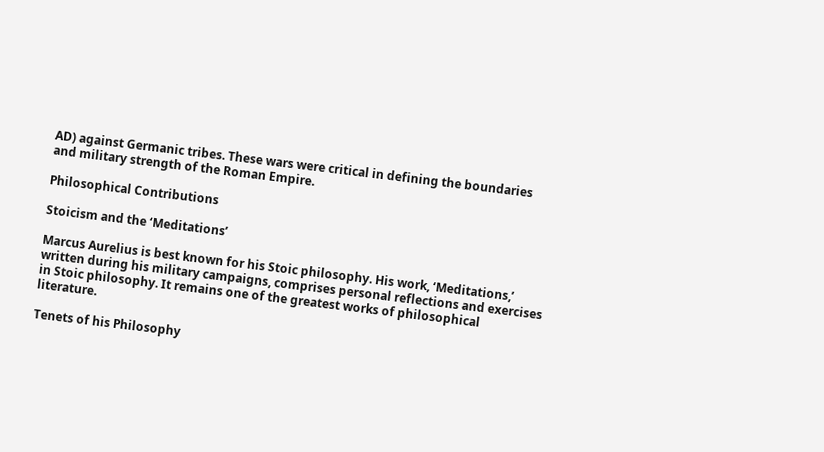AD) against Germanic tribes. These wars were critical in defining the boundaries and military strength of the Roman Empire.

Philosophical Contributions

Stoicism and the ‘Meditations’

Marcus Aurelius is best known for his Stoic philosophy. His work, ‘Meditations,’ written during his military campaigns, comprises personal reflections and exercises in Stoic philosophy. It remains one of the greatest works of philosophical literature.

Tenets of his Philosophy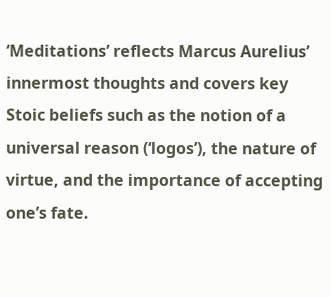‘Meditations’ reflects Marcus Aurelius’ innermost thoughts and covers key Stoic beliefs such as the notion of a universal reason (‘logos’), the nature of virtue, and the importance of accepting one’s fate.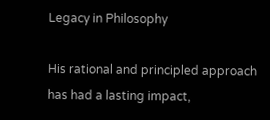Legacy in Philosophy

His rational and principled approach has had a lasting impact,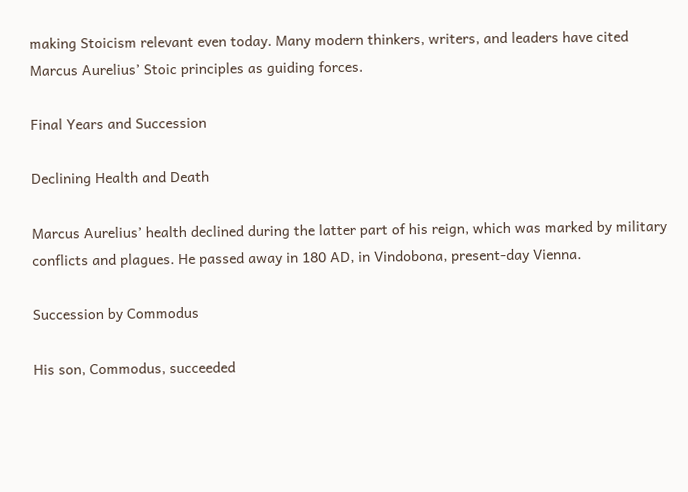making Stoicism relevant even today. Many modern thinkers, writers, and leaders have cited Marcus Aurelius’ Stoic principles as guiding forces.

Final Years and Succession

Declining Health and Death

Marcus Aurelius’ health declined during the latter part of his reign, which was marked by military conflicts and plagues. He passed away in 180 AD, in Vindobona, present-day Vienna.

Succession by Commodus

His son, Commodus, succeeded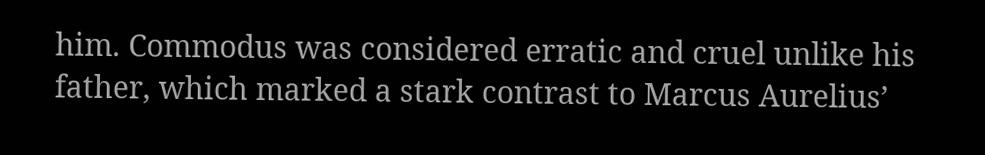him. Commodus was considered erratic and cruel unlike his father, which marked a stark contrast to Marcus Aurelius’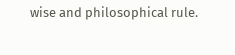wise and philosophical rule.